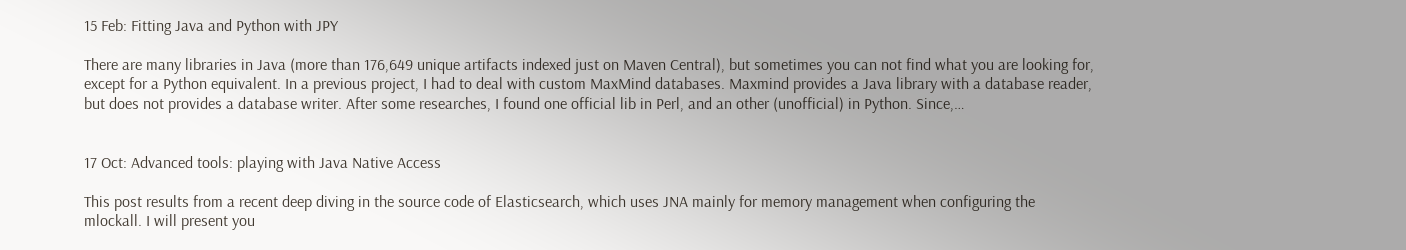15 Feb: Fitting Java and Python with JPY

There are many libraries in Java (more than 176,649 unique artifacts indexed just on Maven Central), but sometimes you can not find what you are looking for, except for a Python equivalent. In a previous project, I had to deal with custom MaxMind databases. Maxmind provides a Java library with a database reader, but does not provides a database writer. After some researches, I found one official lib in Perl, and an other (unofficial) in Python. Since,…


17 Oct: Advanced tools: playing with Java Native Access

This post results from a recent deep diving in the source code of Elasticsearch, which uses JNA mainly for memory management when configuring the mlockall. I will present you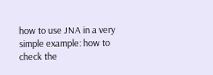how to use JNA in a very simple example: how to check the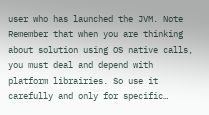user who has launched the JVM. Note Remember that when you are thinking about solution using OS native calls, you must deal and depend with platform librairies. So use it carefully and only for specific…